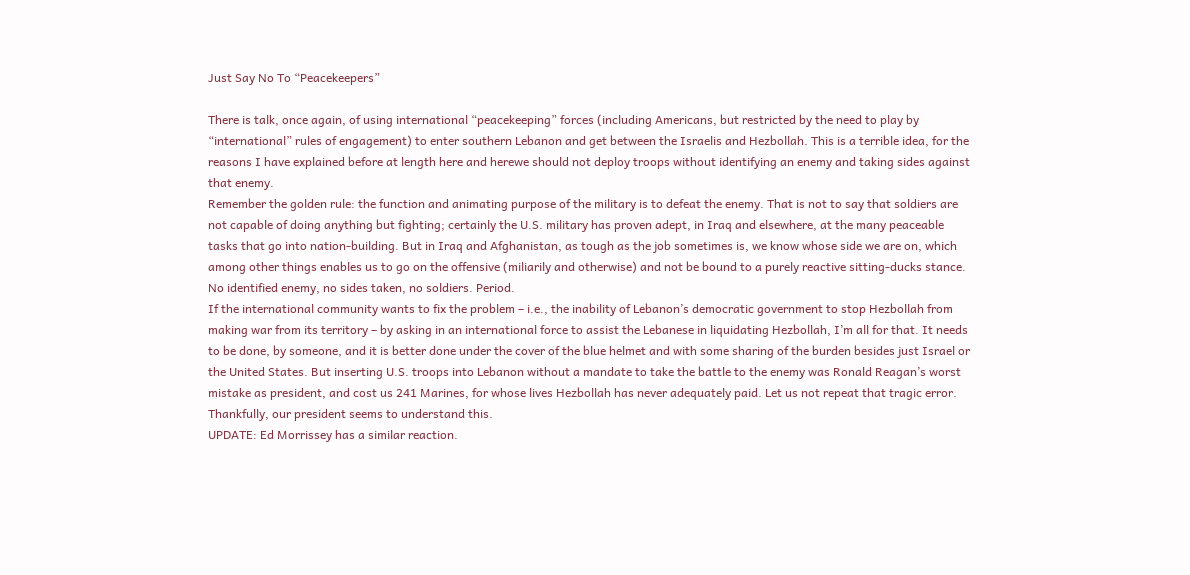Just Say No To “Peacekeepers”

There is talk, once again, of using international “peacekeeping” forces (including Americans, but restricted by the need to play by “international” rules of engagement) to enter southern Lebanon and get between the Israelis and Hezbollah. This is a terrible idea, for the reasons I have explained before at length here and herewe should not deploy troops without identifying an enemy and taking sides against that enemy.
Remember the golden rule: the function and animating purpose of the military is to defeat the enemy. That is not to say that soldiers are not capable of doing anything but fighting; certainly the U.S. military has proven adept, in Iraq and elsewhere, at the many peaceable tasks that go into nation-building. But in Iraq and Afghanistan, as tough as the job sometimes is, we know whose side we are on, which among other things enables us to go on the offensive (miliarily and otherwise) and not be bound to a purely reactive sitting-ducks stance. No identified enemy, no sides taken, no soldiers. Period.
If the international community wants to fix the problem – i.e., the inability of Lebanon’s democratic government to stop Hezbollah from making war from its territory – by asking in an international force to assist the Lebanese in liquidating Hezbollah, I’m all for that. It needs to be done, by someone, and it is better done under the cover of the blue helmet and with some sharing of the burden besides just Israel or the United States. But inserting U.S. troops into Lebanon without a mandate to take the battle to the enemy was Ronald Reagan’s worst mistake as president, and cost us 241 Marines, for whose lives Hezbollah has never adequately paid. Let us not repeat that tragic error.
Thankfully, our president seems to understand this.
UPDATE: Ed Morrissey has a similar reaction.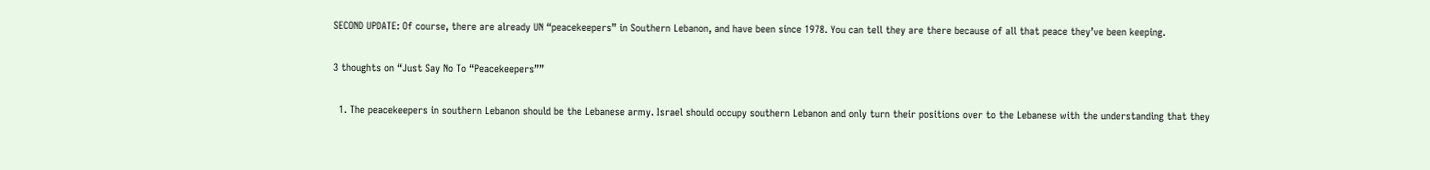SECOND UPDATE: Of course, there are already UN “peacekeepers” in Southern Lebanon, and have been since 1978. You can tell they are there because of all that peace they’ve been keeping.

3 thoughts on “Just Say No To “Peacekeepers””

  1. The peacekeepers in southern Lebanon should be the Lebanese army. Israel should occupy southern Lebanon and only turn their positions over to the Lebanese with the understanding that they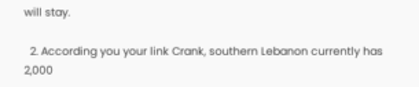will stay.

  2. According you your link Crank, southern Lebanon currently has 2,000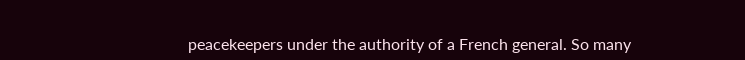peacekeepers under the authority of a French general. So many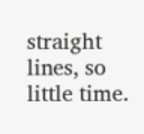straight lines, so little time.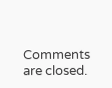Comments are closed.